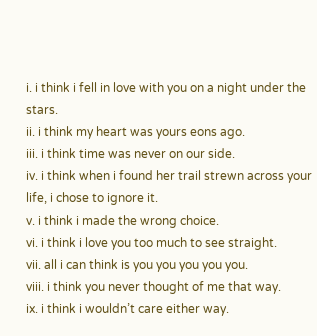i. i think i fell in love with you on a night under the stars.
ii. i think my heart was yours eons ago.
iii. i think time was never on our side.
iv. i think when i found her trail strewn across your life, i chose to ignore it.
v. i think i made the wrong choice.
vi. i think i love you too much to see straight.
vii. all i can think is you you you you you.
viii. i think you never thought of me that way.
ix. i think i wouldn’t care either way.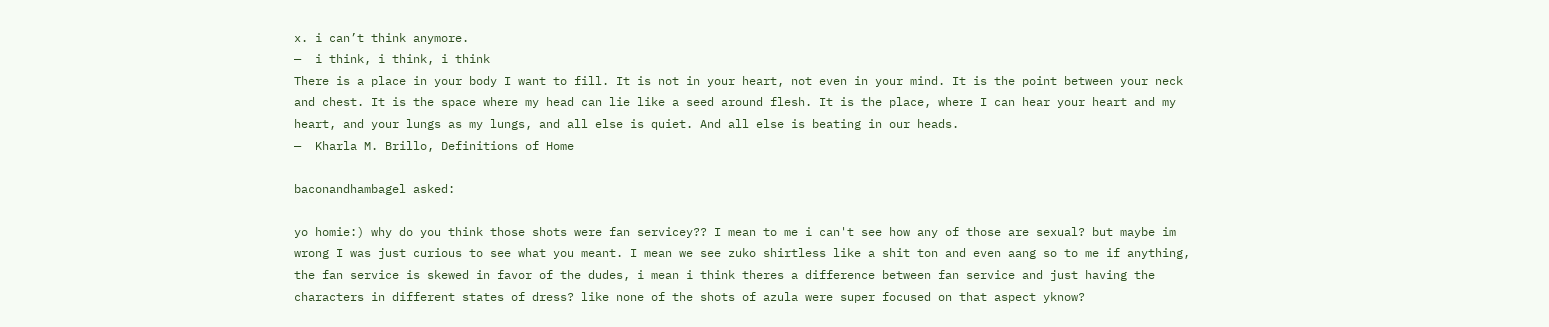x. i can’t think anymore.
—  i think, i think, i think
There is a place in your body I want to fill. It is not in your heart, not even in your mind. It is the point between your neck and chest. It is the space where my head can lie like a seed around flesh. It is the place, where I can hear your heart and my heart, and your lungs as my lungs, and all else is quiet. And all else is beating in our heads.
—  Kharla M. Brillo, Definitions of Home

baconandhambagel asked:

yo homie:) why do you think those shots were fan servicey?? I mean to me i can't see how any of those are sexual? but maybe im wrong I was just curious to see what you meant. I mean we see zuko shirtless like a shit ton and even aang so to me if anything, the fan service is skewed in favor of the dudes, i mean i think theres a difference between fan service and just having the characters in different states of dress? like none of the shots of azula were super focused on that aspect yknow?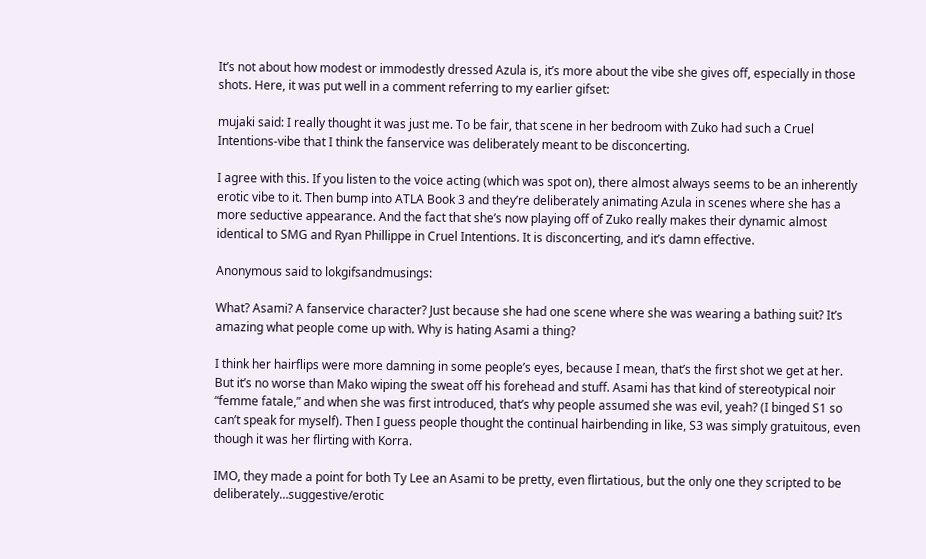It’s not about how modest or immodestly dressed Azula is, it’s more about the vibe she gives off, especially in those shots. Here, it was put well in a comment referring to my earlier gifset:

mujaki said: I really thought it was just me. To be fair, that scene in her bedroom with Zuko had such a Cruel Intentions-vibe that I think the fanservice was deliberately meant to be disconcerting.

I agree with this. If you listen to the voice acting (which was spot on), there almost always seems to be an inherently erotic vibe to it. Then bump into ATLA Book 3 and they’re deliberately animating Azula in scenes where she has a more seductive appearance. And the fact that she’s now playing off of Zuko really makes their dynamic almost identical to SMG and Ryan Phillippe in Cruel Intentions. It is disconcerting, and it’s damn effective.

Anonymous said to lokgifsandmusings:

What? Asami? A fanservice character? Just because she had one scene where she was wearing a bathing suit? It’s amazing what people come up with. Why is hating Asami a thing?

I think her hairflips were more damning in some people’s eyes, because I mean, that’s the first shot we get at her. But it’s no worse than Mako wiping the sweat off his forehead and stuff. Asami has that kind of stereotypical noir “femme fatale,” and when she was first introduced, that’s why people assumed she was evil, yeah? (I binged S1 so can’t speak for myself). Then I guess people thought the continual hairbending in like, S3 was simply gratuitous, even though it was her flirting with Korra.

IMO, they made a point for both Ty Lee an Asami to be pretty, even flirtatious, but the only one they scripted to be deliberately…suggestive/erotic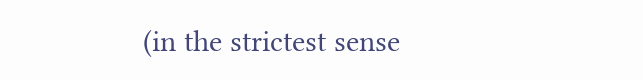(in the strictest sense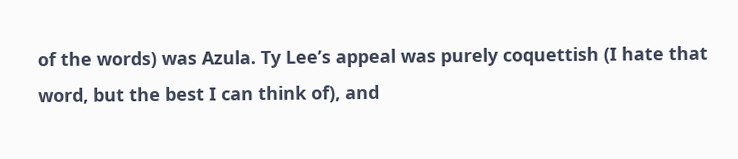of the words) was Azula. Ty Lee’s appeal was purely coquettish (I hate that word, but the best I can think of), and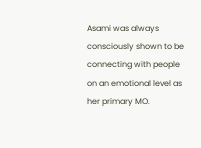Asami was always consciously shown to be connecting with people on an emotional level as her primary MO.